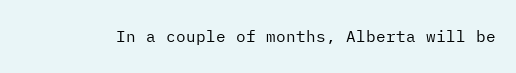In a couple of months, Alberta will be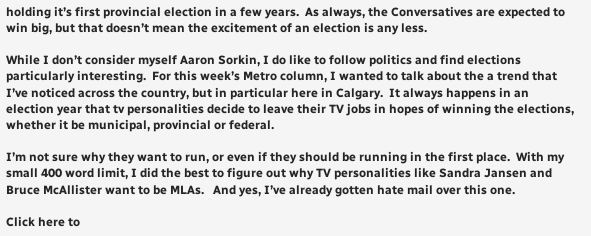holding it’s first provincial election in a few years.  As always, the Conversatives are expected to win big, but that doesn’t mean the excitement of an election is any less.

While I don’t consider myself Aaron Sorkin, I do like to follow politics and find elections particularly interesting.  For this week’s Metro column, I wanted to talk about the a trend that I’ve noticed across the country, but in particular here in Calgary.  It always happens in an election year that tv personalities decide to leave their TV jobs in hopes of winning the elections, whether it be municipal, provincial or federal.

I’m not sure why they want to run, or even if they should be running in the first place.  With my small 400 word limit, I did the best to figure out why TV personalities like Sandra Jansen and Bruce McAllister want to be MLAs.   And yes, I’ve already gotten hate mail over this one.

Click here to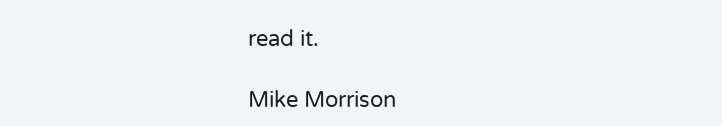read it.

Mike Morrison